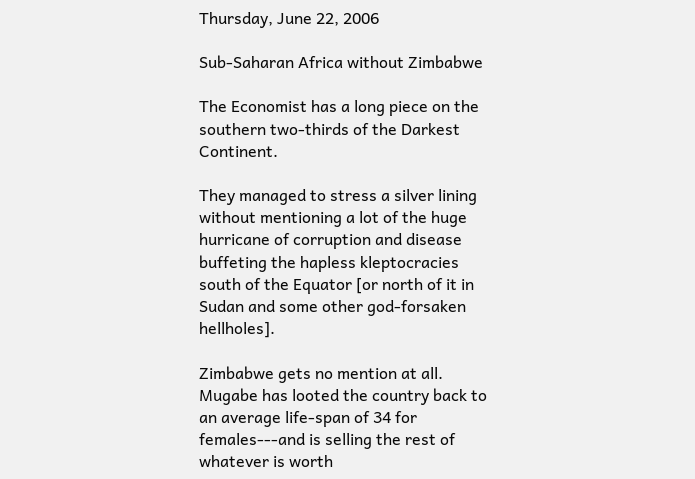Thursday, June 22, 2006

Sub-Saharan Africa without Zimbabwe

The Economist has a long piece on the southern two-thirds of the Darkest Continent.

They managed to stress a silver lining without mentioning a lot of the huge hurricane of corruption and disease buffeting the hapless kleptocracies south of the Equator [or north of it in Sudan and some other god-forsaken hellholes].

Zimbabwe gets no mention at all. Mugabe has looted the country back to an average life-span of 34 for females---and is selling the rest of whatever is worth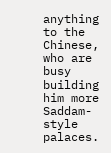anything to the Chinese, who are busy building him more Saddam-style palaces.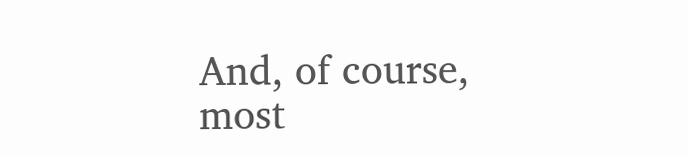And, of course, most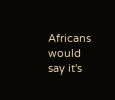Africans would say it's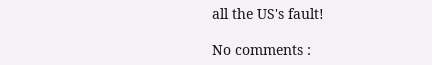all the US's fault!

No comments :